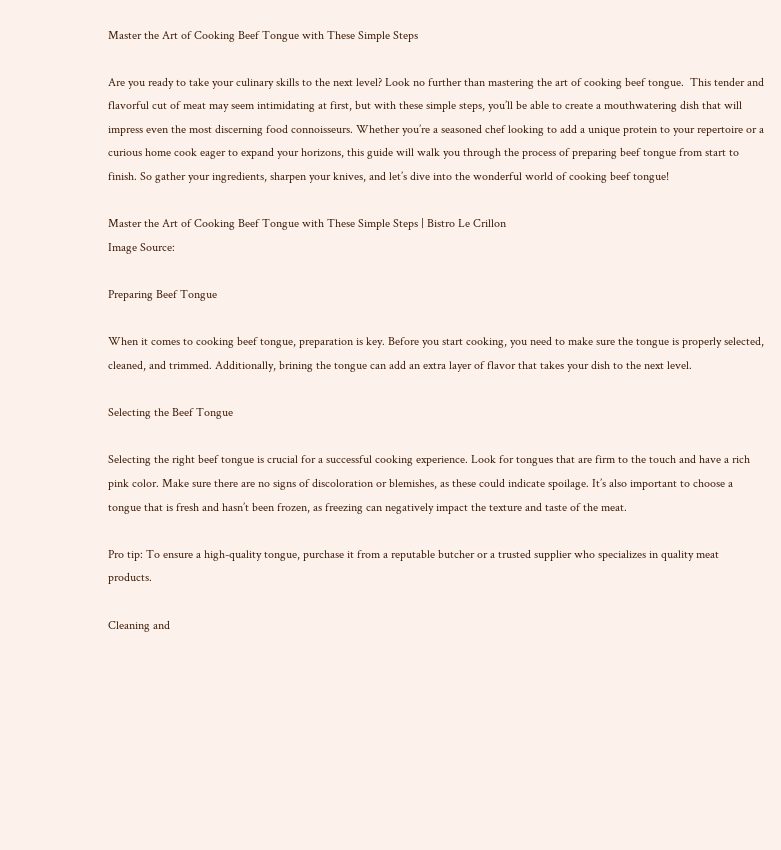Master the Art of Cooking Beef Tongue with These Simple Steps

Are you ready to take your culinary skills to the next level? Look no further than mastering the art of cooking beef tongue.  This tender and flavorful cut of meat may seem intimidating at first, but with these simple steps, you’ll be able to create a mouthwatering dish that will impress even the most discerning food connoisseurs. Whether you’re a seasoned chef looking to add a unique protein to your repertoire or a curious home cook eager to expand your horizons, this guide will walk you through the process of preparing beef tongue from start to finish. So gather your ingredients, sharpen your knives, and let’s dive into the wonderful world of cooking beef tongue!

Master the Art of Cooking Beef Tongue with These Simple Steps | Bistro Le Crillon
Image Source:

Preparing Beef Tongue

When it comes to cooking beef tongue, preparation is key. Before you start cooking, you need to make sure the tongue is properly selected, cleaned, and trimmed. Additionally, brining the tongue can add an extra layer of flavor that takes your dish to the next level.

Selecting the Beef Tongue

Selecting the right beef tongue is crucial for a successful cooking experience. Look for tongues that are firm to the touch and have a rich pink color. Make sure there are no signs of discoloration or blemishes, as these could indicate spoilage. It’s also important to choose a tongue that is fresh and hasn’t been frozen, as freezing can negatively impact the texture and taste of the meat.

Pro tip: To ensure a high-quality tongue, purchase it from a reputable butcher or a trusted supplier who specializes in quality meat products.

Cleaning and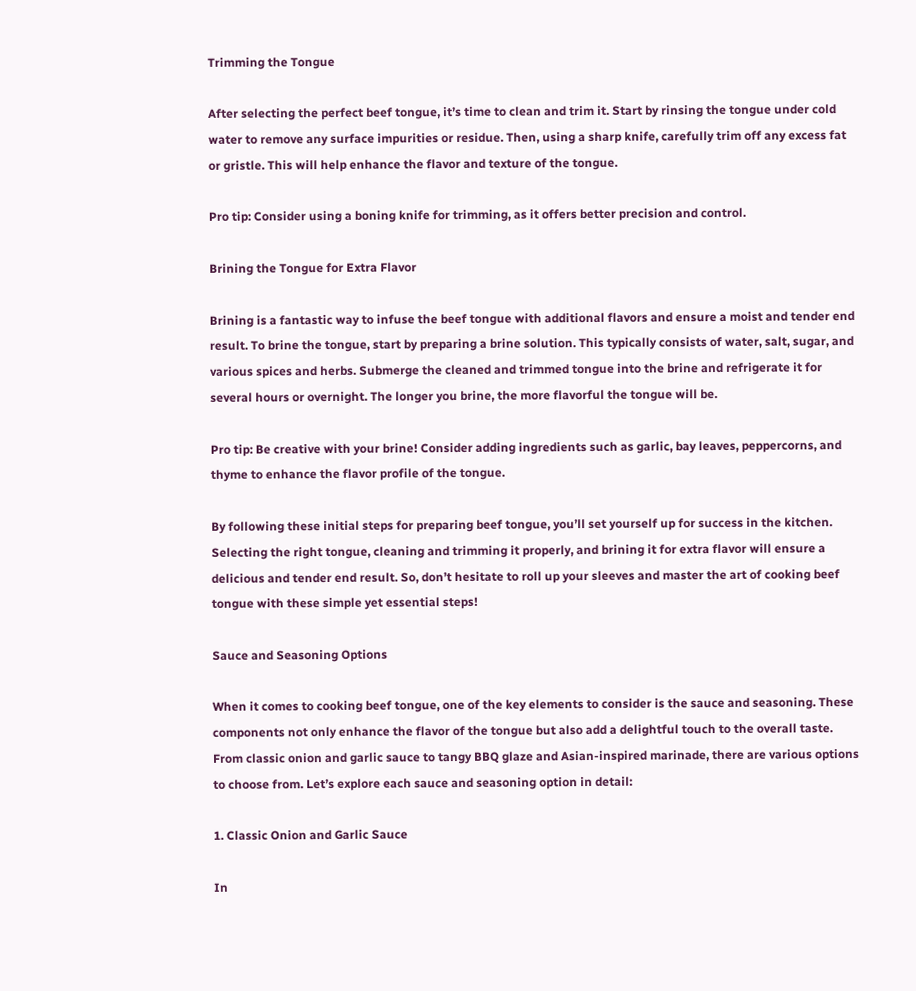Trimming the Tongue

After selecting the perfect beef tongue, it’s time to clean and trim it. Start by rinsing the tongue under cold water to remove any surface impurities or residue. Then, using a sharp knife, carefully trim off any excess fat or gristle. This will help enhance the flavor and texture of the tongue.

Pro tip: Consider using a boning knife for trimming, as it offers better precision and control.

Brining the Tongue for Extra Flavor

Brining is a fantastic way to infuse the beef tongue with additional flavors and ensure a moist and tender end result. To brine the tongue, start by preparing a brine solution. This typically consists of water, salt, sugar, and various spices and herbs. Submerge the cleaned and trimmed tongue into the brine and refrigerate it for several hours or overnight. The longer you brine, the more flavorful the tongue will be.

Pro tip: Be creative with your brine! Consider adding ingredients such as garlic, bay leaves, peppercorns, and thyme to enhance the flavor profile of the tongue.

By following these initial steps for preparing beef tongue, you’ll set yourself up for success in the kitchen. Selecting the right tongue, cleaning and trimming it properly, and brining it for extra flavor will ensure a delicious and tender end result. So, don’t hesitate to roll up your sleeves and master the art of cooking beef tongue with these simple yet essential steps!

Sauce and Seasoning Options

When it comes to cooking beef tongue, one of the key elements to consider is the sauce and seasoning. These components not only enhance the flavor of the tongue but also add a delightful touch to the overall taste. From classic onion and garlic sauce to tangy BBQ glaze and Asian-inspired marinade, there are various options to choose from. Let’s explore each sauce and seasoning option in detail:

1. Classic Onion and Garlic Sauce

In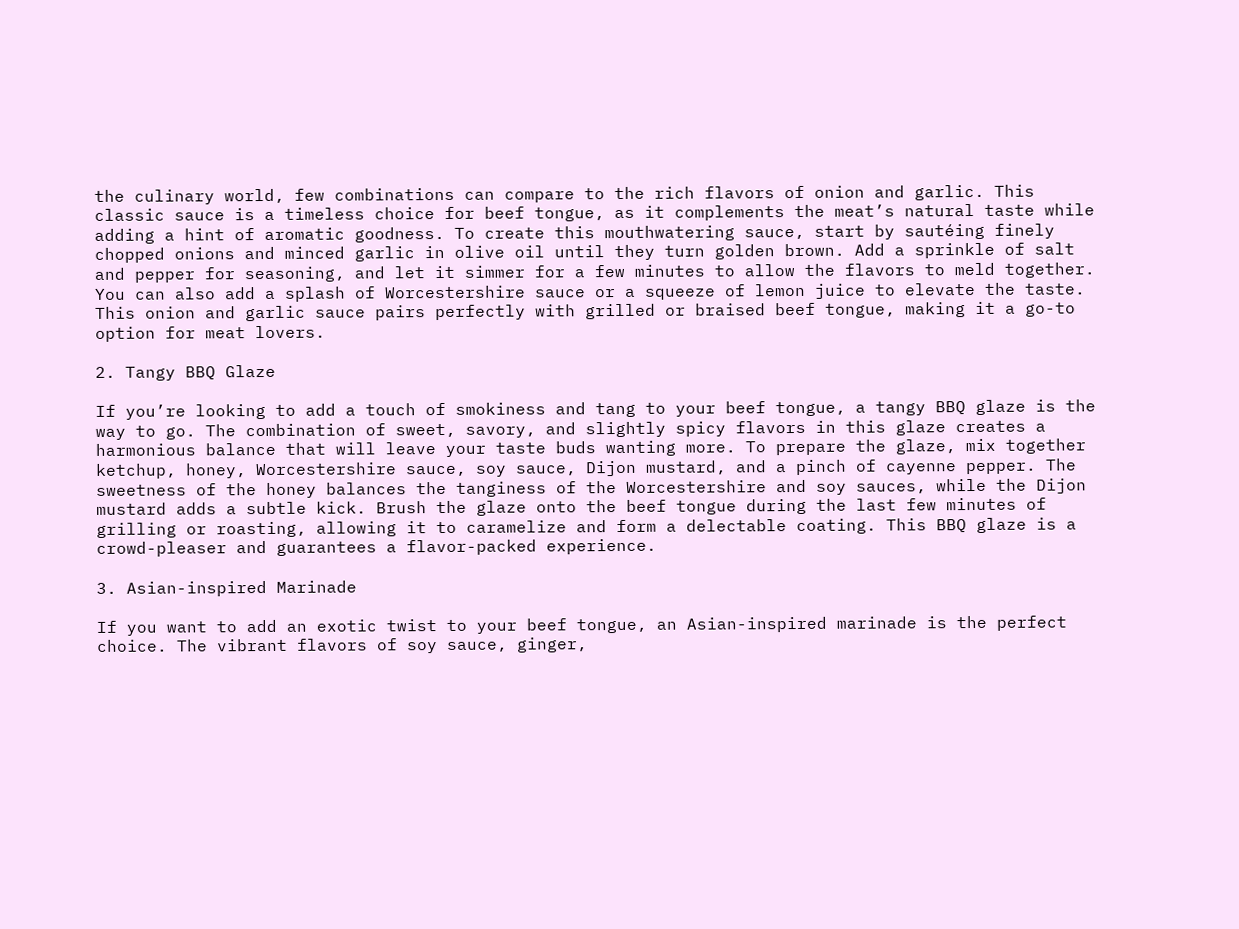the culinary world, few combinations can compare to the rich flavors of onion and garlic. This classic sauce is a timeless choice for beef tongue, as it complements the meat’s natural taste while adding a hint of aromatic goodness. To create this mouthwatering sauce, start by sautéing finely chopped onions and minced garlic in olive oil until they turn golden brown. Add a sprinkle of salt and pepper for seasoning, and let it simmer for a few minutes to allow the flavors to meld together. You can also add a splash of Worcestershire sauce or a squeeze of lemon juice to elevate the taste. This onion and garlic sauce pairs perfectly with grilled or braised beef tongue, making it a go-to option for meat lovers.

2. Tangy BBQ Glaze

If you’re looking to add a touch of smokiness and tang to your beef tongue, a tangy BBQ glaze is the way to go. The combination of sweet, savory, and slightly spicy flavors in this glaze creates a harmonious balance that will leave your taste buds wanting more. To prepare the glaze, mix together ketchup, honey, Worcestershire sauce, soy sauce, Dijon mustard, and a pinch of cayenne pepper. The sweetness of the honey balances the tanginess of the Worcestershire and soy sauces, while the Dijon mustard adds a subtle kick. Brush the glaze onto the beef tongue during the last few minutes of grilling or roasting, allowing it to caramelize and form a delectable coating. This BBQ glaze is a crowd-pleaser and guarantees a flavor-packed experience.

3. Asian-inspired Marinade

If you want to add an exotic twist to your beef tongue, an Asian-inspired marinade is the perfect choice. The vibrant flavors of soy sauce, ginger,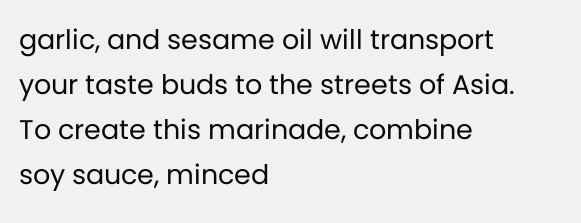garlic, and sesame oil will transport your taste buds to the streets of Asia. To create this marinade, combine soy sauce, minced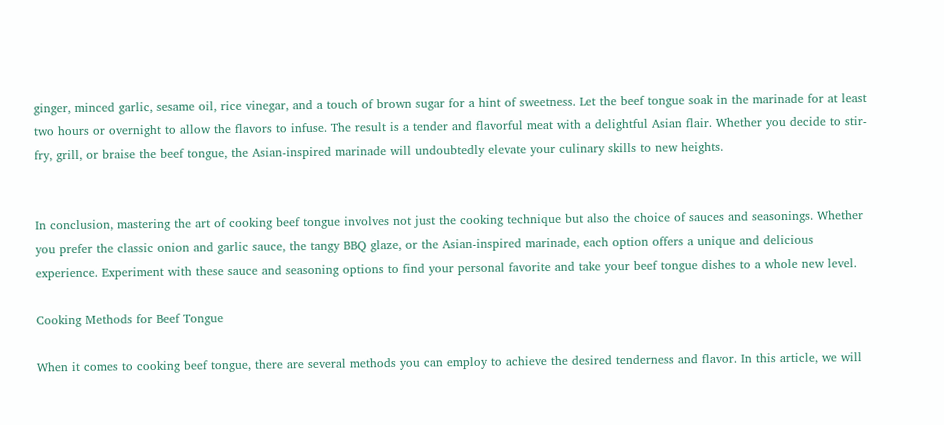ginger, minced garlic, sesame oil, rice vinegar, and a touch of brown sugar for a hint of sweetness. Let the beef tongue soak in the marinade for at least two hours or overnight to allow the flavors to infuse. The result is a tender and flavorful meat with a delightful Asian flair. Whether you decide to stir-fry, grill, or braise the beef tongue, the Asian-inspired marinade will undoubtedly elevate your culinary skills to new heights.


In conclusion, mastering the art of cooking beef tongue involves not just the cooking technique but also the choice of sauces and seasonings. Whether you prefer the classic onion and garlic sauce, the tangy BBQ glaze, or the Asian-inspired marinade, each option offers a unique and delicious experience. Experiment with these sauce and seasoning options to find your personal favorite and take your beef tongue dishes to a whole new level.

Cooking Methods for Beef Tongue

When it comes to cooking beef tongue, there are several methods you can employ to achieve the desired tenderness and flavor. In this article, we will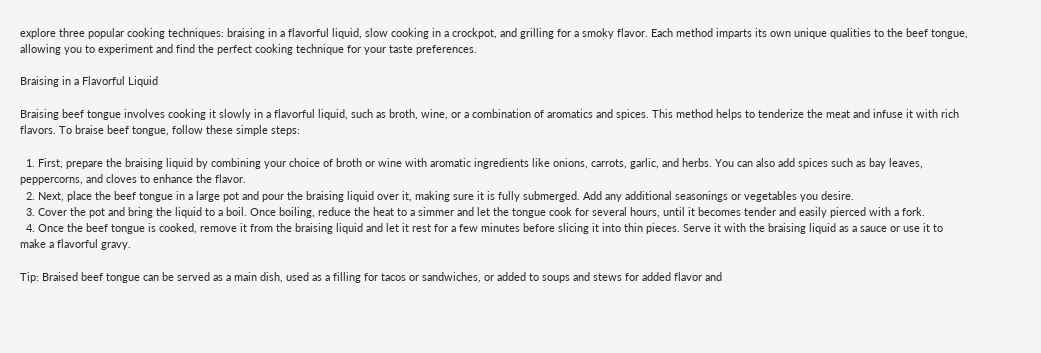explore three popular cooking techniques: braising in a flavorful liquid, slow cooking in a crockpot, and grilling for a smoky flavor. Each method imparts its own unique qualities to the beef tongue, allowing you to experiment and find the perfect cooking technique for your taste preferences.

Braising in a Flavorful Liquid

Braising beef tongue involves cooking it slowly in a flavorful liquid, such as broth, wine, or a combination of aromatics and spices. This method helps to tenderize the meat and infuse it with rich flavors. To braise beef tongue, follow these simple steps:

  1. First, prepare the braising liquid by combining your choice of broth or wine with aromatic ingredients like onions, carrots, garlic, and herbs. You can also add spices such as bay leaves, peppercorns, and cloves to enhance the flavor.
  2. Next, place the beef tongue in a large pot and pour the braising liquid over it, making sure it is fully submerged. Add any additional seasonings or vegetables you desire.
  3. Cover the pot and bring the liquid to a boil. Once boiling, reduce the heat to a simmer and let the tongue cook for several hours, until it becomes tender and easily pierced with a fork.
  4. Once the beef tongue is cooked, remove it from the braising liquid and let it rest for a few minutes before slicing it into thin pieces. Serve it with the braising liquid as a sauce or use it to make a flavorful gravy.

Tip: Braised beef tongue can be served as a main dish, used as a filling for tacos or sandwiches, or added to soups and stews for added flavor and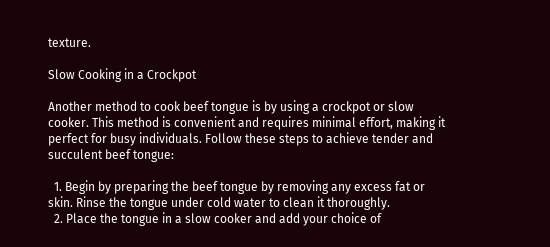texture.

Slow Cooking in a Crockpot

Another method to cook beef tongue is by using a crockpot or slow cooker. This method is convenient and requires minimal effort, making it perfect for busy individuals. Follow these steps to achieve tender and succulent beef tongue:

  1. Begin by preparing the beef tongue by removing any excess fat or skin. Rinse the tongue under cold water to clean it thoroughly.
  2. Place the tongue in a slow cooker and add your choice of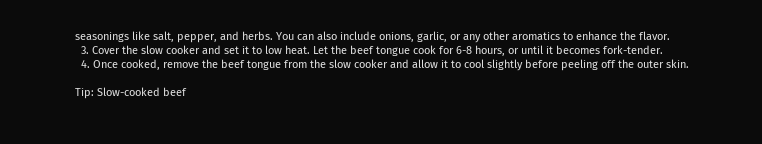seasonings like salt, pepper, and herbs. You can also include onions, garlic, or any other aromatics to enhance the flavor.
  3. Cover the slow cooker and set it to low heat. Let the beef tongue cook for 6-8 hours, or until it becomes fork-tender.
  4. Once cooked, remove the beef tongue from the slow cooker and allow it to cool slightly before peeling off the outer skin.

Tip: Slow-cooked beef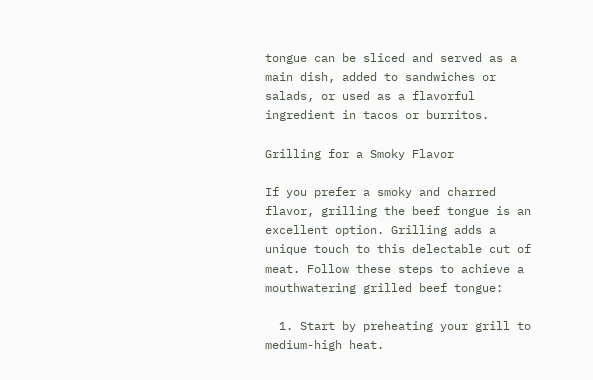tongue can be sliced and served as a main dish, added to sandwiches or salads, or used as a flavorful ingredient in tacos or burritos.

Grilling for a Smoky Flavor

If you prefer a smoky and charred flavor, grilling the beef tongue is an excellent option. Grilling adds a unique touch to this delectable cut of meat. Follow these steps to achieve a mouthwatering grilled beef tongue:

  1. Start by preheating your grill to medium-high heat.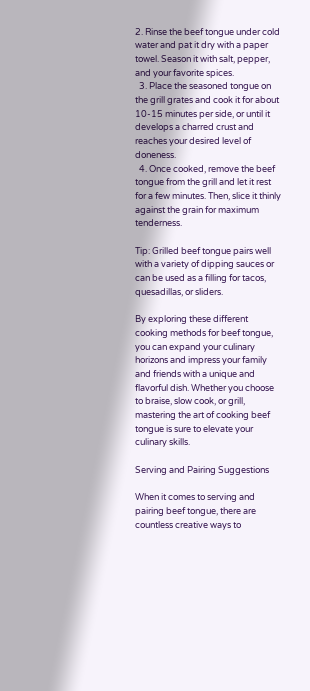2. Rinse the beef tongue under cold water and pat it dry with a paper towel. Season it with salt, pepper, and your favorite spices.
  3. Place the seasoned tongue on the grill grates and cook it for about 10-15 minutes per side, or until it develops a charred crust and reaches your desired level of doneness.
  4. Once cooked, remove the beef tongue from the grill and let it rest for a few minutes. Then, slice it thinly against the grain for maximum tenderness.

Tip: Grilled beef tongue pairs well with a variety of dipping sauces or can be used as a filling for tacos, quesadillas, or sliders.

By exploring these different cooking methods for beef tongue, you can expand your culinary horizons and impress your family and friends with a unique and flavorful dish. Whether you choose to braise, slow cook, or grill, mastering the art of cooking beef tongue is sure to elevate your culinary skills.

Serving and Pairing Suggestions

When it comes to serving and pairing beef tongue, there are countless creative ways to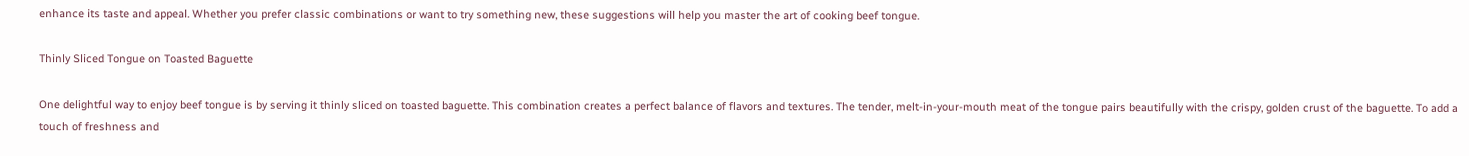enhance its taste and appeal. Whether you prefer classic combinations or want to try something new, these suggestions will help you master the art of cooking beef tongue.

Thinly Sliced Tongue on Toasted Baguette

One delightful way to enjoy beef tongue is by serving it thinly sliced on toasted baguette. This combination creates a perfect balance of flavors and textures. The tender, melt-in-your-mouth meat of the tongue pairs beautifully with the crispy, golden crust of the baguette. To add a touch of freshness and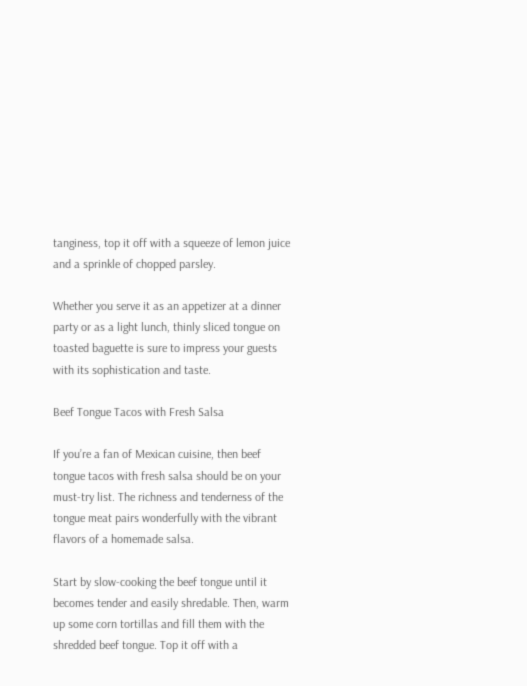tanginess, top it off with a squeeze of lemon juice and a sprinkle of chopped parsley.

Whether you serve it as an appetizer at a dinner party or as a light lunch, thinly sliced tongue on toasted baguette is sure to impress your guests with its sophistication and taste.

Beef Tongue Tacos with Fresh Salsa

If you’re a fan of Mexican cuisine, then beef tongue tacos with fresh salsa should be on your must-try list. The richness and tenderness of the tongue meat pairs wonderfully with the vibrant flavors of a homemade salsa.

Start by slow-cooking the beef tongue until it becomes tender and easily shredable. Then, warm up some corn tortillas and fill them with the shredded beef tongue. Top it off with a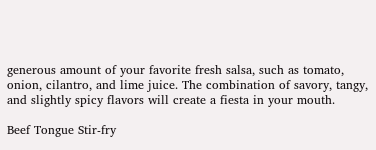generous amount of your favorite fresh salsa, such as tomato, onion, cilantro, and lime juice. The combination of savory, tangy, and slightly spicy flavors will create a fiesta in your mouth.

Beef Tongue Stir-fry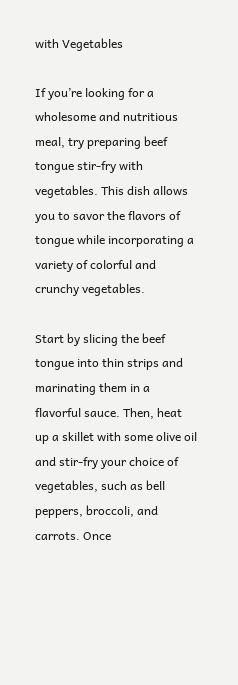with Vegetables

If you’re looking for a wholesome and nutritious meal, try preparing beef tongue stir-fry with vegetables. This dish allows you to savor the flavors of tongue while incorporating a variety of colorful and crunchy vegetables.

Start by slicing the beef tongue into thin strips and marinating them in a flavorful sauce. Then, heat up a skillet with some olive oil and stir-fry your choice of vegetables, such as bell peppers, broccoli, and carrots. Once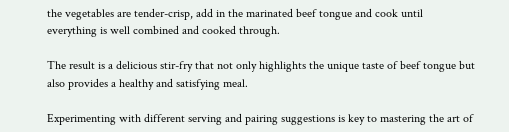the vegetables are tender-crisp, add in the marinated beef tongue and cook until everything is well combined and cooked through.

The result is a delicious stir-fry that not only highlights the unique taste of beef tongue but also provides a healthy and satisfying meal.

Experimenting with different serving and pairing suggestions is key to mastering the art of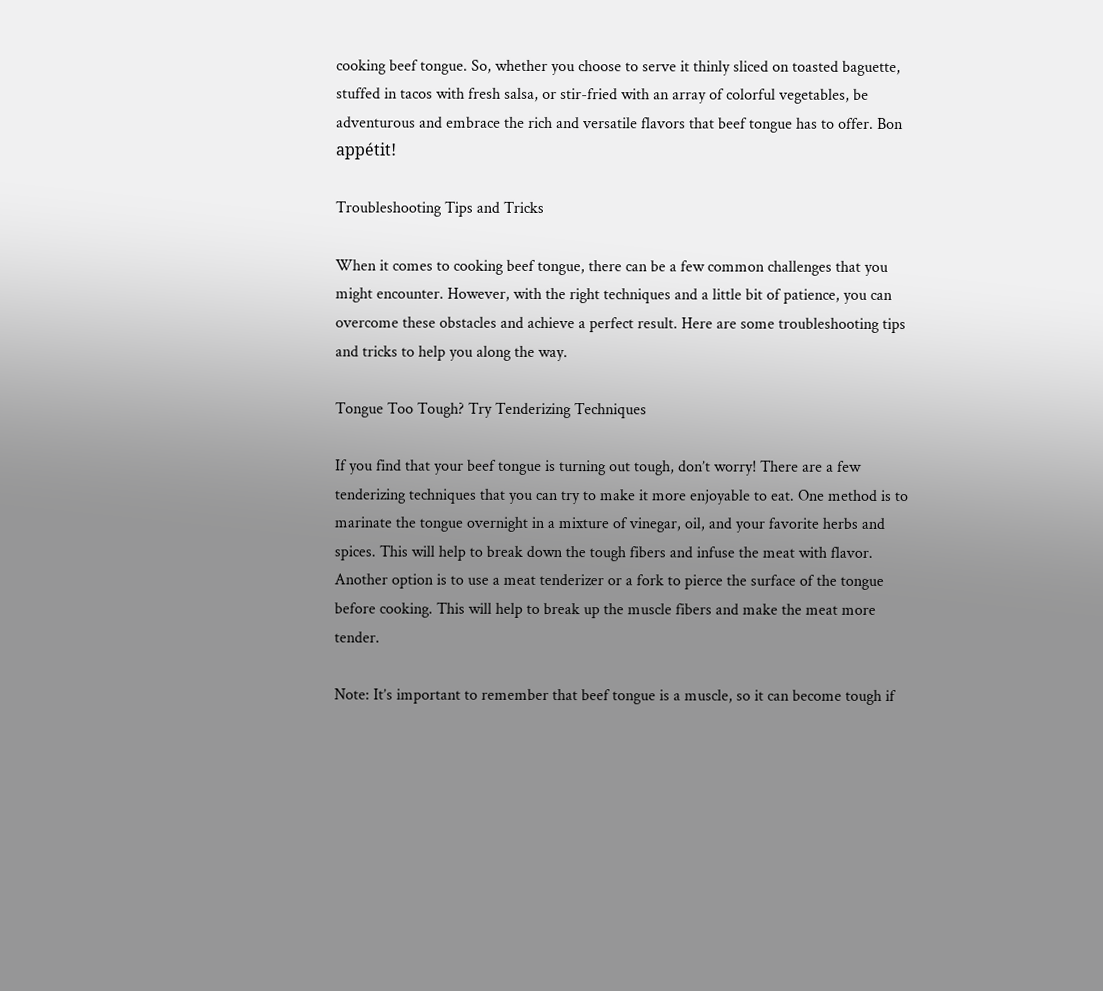cooking beef tongue. So, whether you choose to serve it thinly sliced on toasted baguette, stuffed in tacos with fresh salsa, or stir-fried with an array of colorful vegetables, be adventurous and embrace the rich and versatile flavors that beef tongue has to offer. Bon appétit!

Troubleshooting Tips and Tricks

When it comes to cooking beef tongue, there can be a few common challenges that you might encounter. However, with the right techniques and a little bit of patience, you can overcome these obstacles and achieve a perfect result. Here are some troubleshooting tips and tricks to help you along the way.

Tongue Too Tough? Try Tenderizing Techniques

If you find that your beef tongue is turning out tough, don’t worry! There are a few tenderizing techniques that you can try to make it more enjoyable to eat. One method is to marinate the tongue overnight in a mixture of vinegar, oil, and your favorite herbs and spices. This will help to break down the tough fibers and infuse the meat with flavor. Another option is to use a meat tenderizer or a fork to pierce the surface of the tongue before cooking. This will help to break up the muscle fibers and make the meat more tender.

Note: It’s important to remember that beef tongue is a muscle, so it can become tough if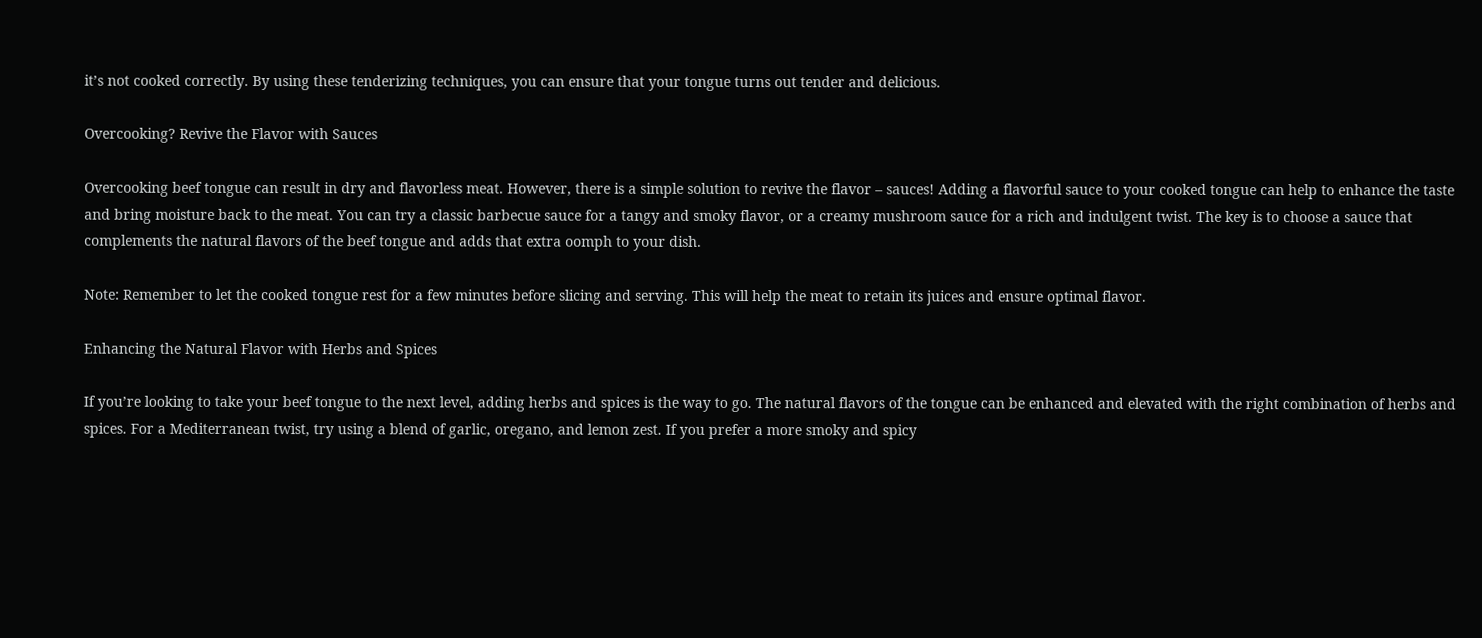it’s not cooked correctly. By using these tenderizing techniques, you can ensure that your tongue turns out tender and delicious.

Overcooking? Revive the Flavor with Sauces

Overcooking beef tongue can result in dry and flavorless meat. However, there is a simple solution to revive the flavor – sauces! Adding a flavorful sauce to your cooked tongue can help to enhance the taste and bring moisture back to the meat. You can try a classic barbecue sauce for a tangy and smoky flavor, or a creamy mushroom sauce for a rich and indulgent twist. The key is to choose a sauce that complements the natural flavors of the beef tongue and adds that extra oomph to your dish.

Note: Remember to let the cooked tongue rest for a few minutes before slicing and serving. This will help the meat to retain its juices and ensure optimal flavor.

Enhancing the Natural Flavor with Herbs and Spices

If you’re looking to take your beef tongue to the next level, adding herbs and spices is the way to go. The natural flavors of the tongue can be enhanced and elevated with the right combination of herbs and spices. For a Mediterranean twist, try using a blend of garlic, oregano, and lemon zest. If you prefer a more smoky and spicy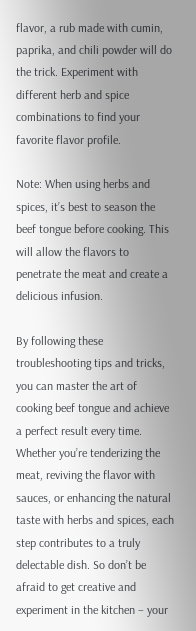flavor, a rub made with cumin, paprika, and chili powder will do the trick. Experiment with different herb and spice combinations to find your favorite flavor profile.

Note: When using herbs and spices, it’s best to season the beef tongue before cooking. This will allow the flavors to penetrate the meat and create a delicious infusion.

By following these troubleshooting tips and tricks, you can master the art of cooking beef tongue and achieve a perfect result every time. Whether you’re tenderizing the meat, reviving the flavor with sauces, or enhancing the natural taste with herbs and spices, each step contributes to a truly delectable dish. So don’t be afraid to get creative and experiment in the kitchen – your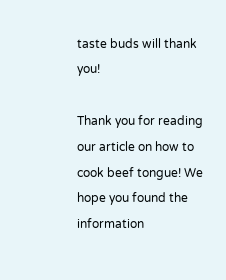taste buds will thank you!

Thank you for reading our article on how to cook beef tongue! We hope you found the information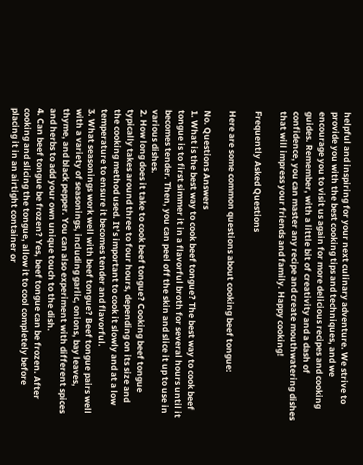helpful and inspiring for your next culinary adventure. We strive to provide you with the best cooking tips and techniques, and we encourage you to visit us again for more delicious recipes and cooking guides. Remember, with a little bit of creativity and a dash of confidence, you can master any recipe and create mouthwatering dishes that will impress your friends and family. Happy cooking!

Frequently Asked Questions

Here are some common questions about cooking beef tongue:

No. Questions Answers
1. What is the best way to cook beef tongue? The best way to cook beef tongue is to first simmer it in a flavorful broth for several hours until it becomes tender. Then, you can peel off the skin and slice it up to use in various dishes.
2. How long does it take to cook beef tongue? Cooking beef tongue typically takes around three to four hours, depending on its size and the cooking method used. It’s important to cook it slowly and at a low temperature to ensure it becomes tender and flavorful.
3. What seasonings work well with beef tongue? Beef tongue pairs well with a variety of seasonings, including garlic, onions, bay leaves, thyme, and black pepper. You can also experiment with different spices and herbs to add your own unique touch to the dish.
4. Can beef tongue be frozen? Yes, beef tongue can be frozen. After cooking and slicing the tongue, allow it to cool completely before placing it in an airtight container or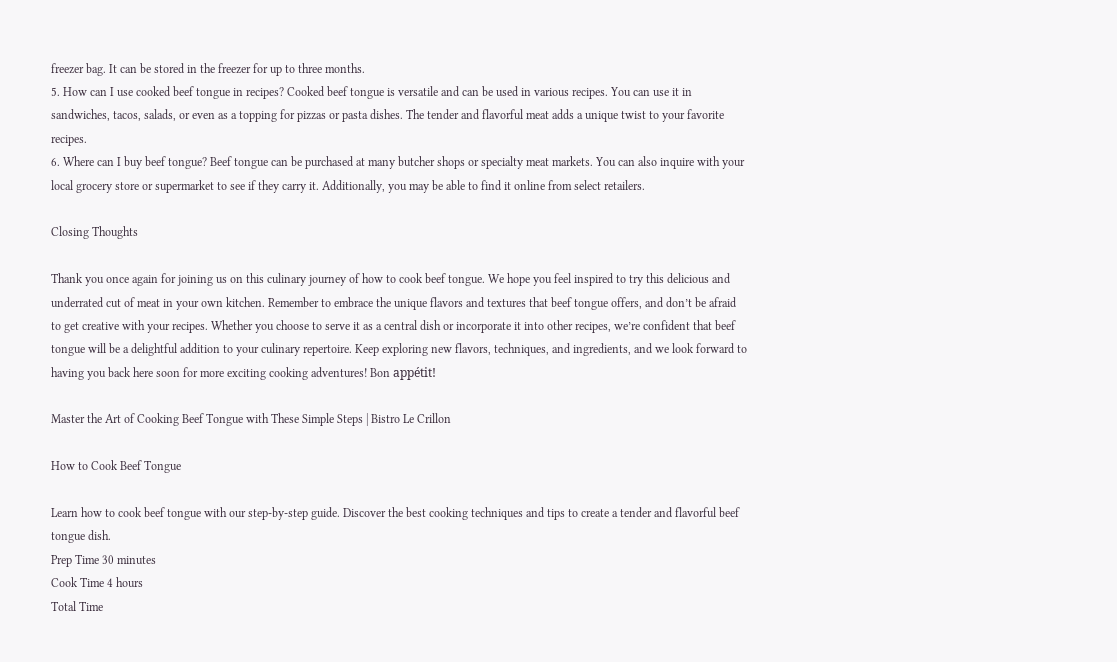freezer bag. It can be stored in the freezer for up to three months.
5. How can I use cooked beef tongue in recipes? Cooked beef tongue is versatile and can be used in various recipes. You can use it in sandwiches, tacos, salads, or even as a topping for pizzas or pasta dishes. The tender and flavorful meat adds a unique twist to your favorite recipes.
6. Where can I buy beef tongue? Beef tongue can be purchased at many butcher shops or specialty meat markets. You can also inquire with your local grocery store or supermarket to see if they carry it. Additionally, you may be able to find it online from select retailers.

Closing Thoughts

Thank you once again for joining us on this culinary journey of how to cook beef tongue. We hope you feel inspired to try this delicious and underrated cut of meat in your own kitchen. Remember to embrace the unique flavors and textures that beef tongue offers, and don’t be afraid to get creative with your recipes. Whether you choose to serve it as a central dish or incorporate it into other recipes, we’re confident that beef tongue will be a delightful addition to your culinary repertoire. Keep exploring new flavors, techniques, and ingredients, and we look forward to having you back here soon for more exciting cooking adventures! Bon appétit!

Master the Art of Cooking Beef Tongue with These Simple Steps | Bistro Le Crillon

How to Cook Beef Tongue

Learn how to cook beef tongue with our step-by-step guide. Discover the best cooking techniques and tips to create a tender and flavorful beef tongue dish.
Prep Time 30 minutes
Cook Time 4 hours
Total Time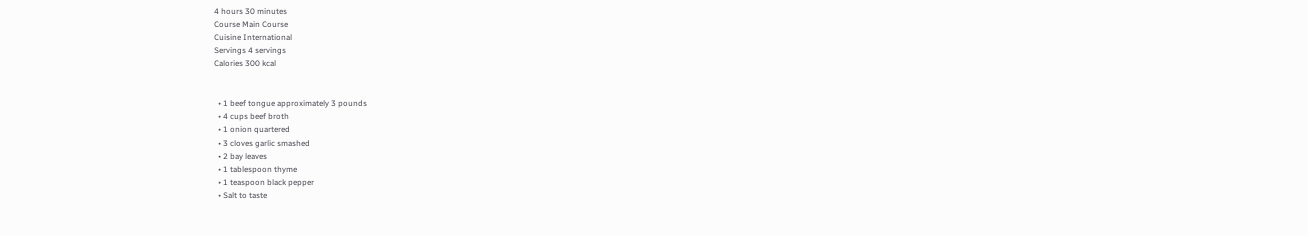4 hours 30 minutes
Course Main Course
Cuisine International
Servings 4 servings
Calories 300 kcal


  • 1 beef tongue approximately 3 pounds
  • 4 cups beef broth
  • 1 onion quartered
  • 3 cloves garlic smashed
  • 2 bay leaves
  • 1 tablespoon thyme
  • 1 teaspoon black pepper
  • Salt to taste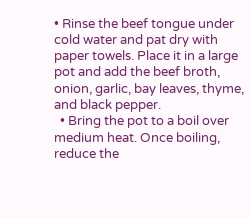• Rinse the beef tongue under cold water and pat dry with paper towels. Place it in a large pot and add the beef broth, onion, garlic, bay leaves, thyme, and black pepper.
  • Bring the pot to a boil over medium heat. Once boiling, reduce the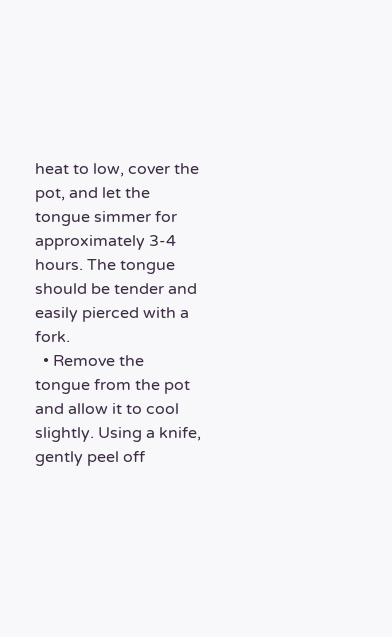heat to low, cover the pot, and let the tongue simmer for approximately 3-4 hours. The tongue should be tender and easily pierced with a fork.
  • Remove the tongue from the pot and allow it to cool slightly. Using a knife, gently peel off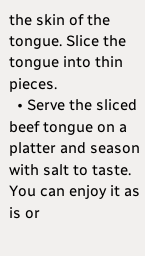the skin of the tongue. Slice the tongue into thin pieces.
  • Serve the sliced beef tongue on a platter and season with salt to taste. You can enjoy it as is or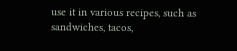use it in various recipes, such as sandwiches, tacos,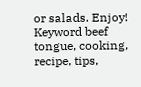or salads. Enjoy!
Keyword beef tongue, cooking, recipe, tips,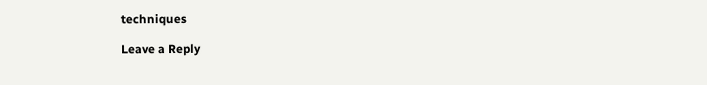techniques

Leave a Reply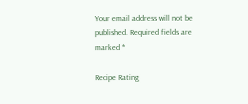Your email address will not be published. Required fields are marked *

Recipe Rating